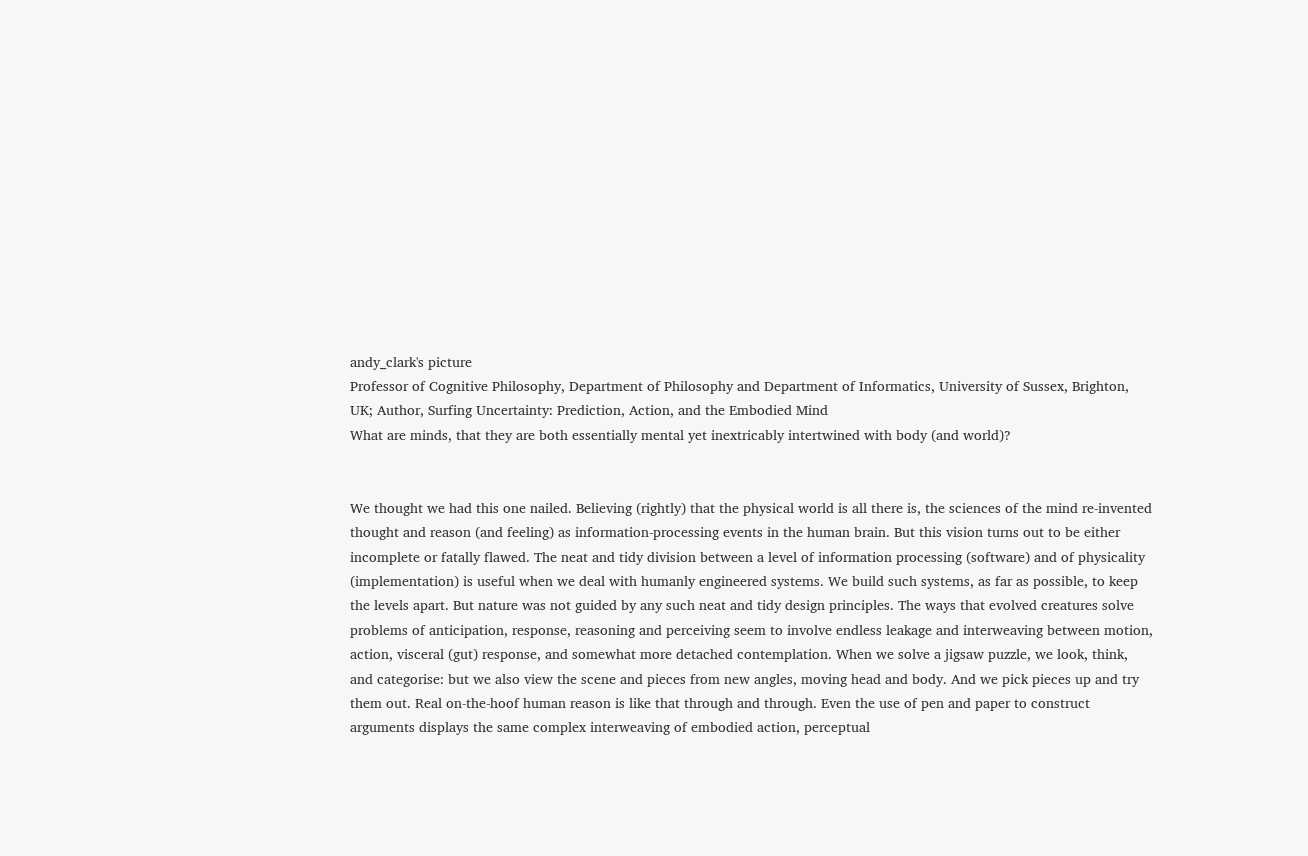andy_clark's picture
Professor of Cognitive Philosophy, Department of Philosophy and Department of Informatics, University of Sussex, Brighton, UK; Author, Surfing Uncertainty: Prediction, Action, and the Embodied Mind
What are minds, that they are both essentially mental yet inextricably intertwined with body (and world)?


We thought we had this one nailed. Believing (rightly) that the physical world is all there is, the sciences of the mind re-invented thought and reason (and feeling) as information-processing events in the human brain. But this vision turns out to be either incomplete or fatally flawed. The neat and tidy division between a level of information processing (software) and of physicality (implementation) is useful when we deal with humanly engineered systems. We build such systems, as far as possible, to keep the levels apart. But nature was not guided by any such neat and tidy design principles. The ways that evolved creatures solve problems of anticipation, response, reasoning and perceiving seem to involve endless leakage and interweaving between motion, action, visceral (gut) response, and somewhat more detached contemplation. When we solve a jigsaw puzzle, we look, think, and categorise: but we also view the scene and pieces from new angles, moving head and body. And we pick pieces up and try them out. Real on-the-hoof human reason is like that through and through. Even the use of pen and paper to construct arguments displays the same complex interweaving of embodied action, perceptual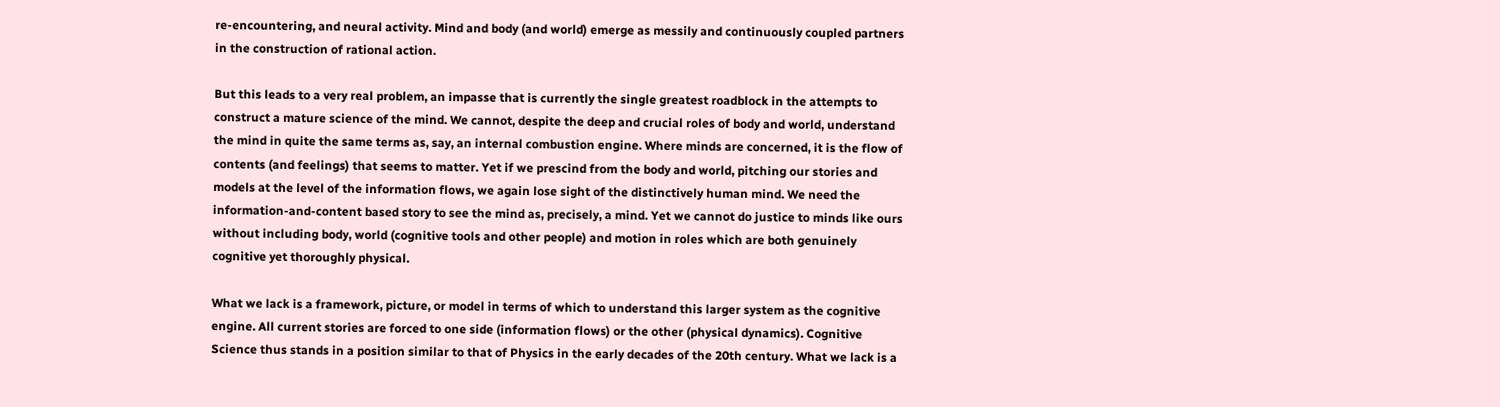re-encountering, and neural activity. Mind and body (and world) emerge as messily and continuously coupled partners in the construction of rational action.

But this leads to a very real problem, an impasse that is currently the single greatest roadblock in the attempts to construct a mature science of the mind. We cannot, despite the deep and crucial roles of body and world, understand the mind in quite the same terms as, say, an internal combustion engine. Where minds are concerned, it is the flow of contents (and feelings) that seems to matter. Yet if we prescind from the body and world, pitching our stories and models at the level of the information flows, we again lose sight of the distinctively human mind. We need the information-and-content based story to see the mind as, precisely, a mind. Yet we cannot do justice to minds like ours without including body, world (cognitive tools and other people) and motion in roles which are both genuinely cognitive yet thoroughly physical.

What we lack is a framework, picture, or model in terms of which to understand this larger system as the cognitive engine. All current stories are forced to one side (information flows) or the other (physical dynamics). Cognitive Science thus stands in a position similar to that of Physics in the early decades of the 20th century. What we lack is a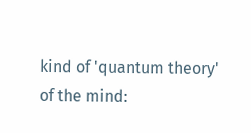kind of 'quantum theory' of the mind: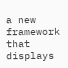a new framework that displays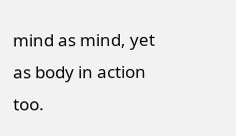mind as mind, yet as body in action too.